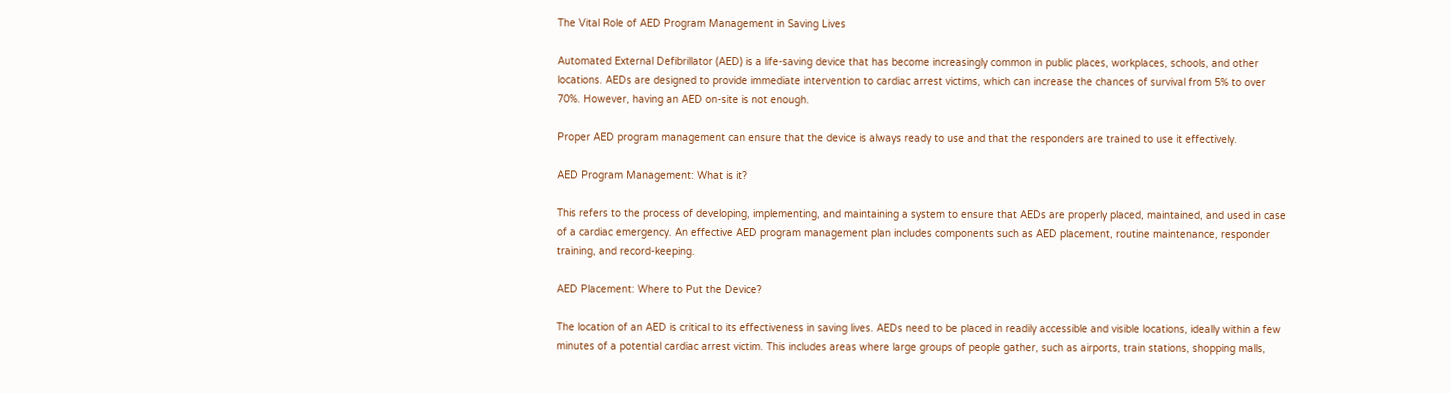The Vital Role of AED Program Management in Saving Lives

Automated External Defibrillator (AED) is a life-saving device that has become increasingly common in public places, workplaces, schools, and other locations. AEDs are designed to provide immediate intervention to cardiac arrest victims, which can increase the chances of survival from 5% to over 70%. However, having an AED on-site is not enough.

Proper AED program management can ensure that the device is always ready to use and that the responders are trained to use it effectively.

AED Program Management: What is it?

This refers to the process of developing, implementing, and maintaining a system to ensure that AEDs are properly placed, maintained, and used in case of a cardiac emergency. An effective AED program management plan includes components such as AED placement, routine maintenance, responder training, and record-keeping.

AED Placement: Where to Put the Device?

The location of an AED is critical to its effectiveness in saving lives. AEDs need to be placed in readily accessible and visible locations, ideally within a few minutes of a potential cardiac arrest victim. This includes areas where large groups of people gather, such as airports, train stations, shopping malls,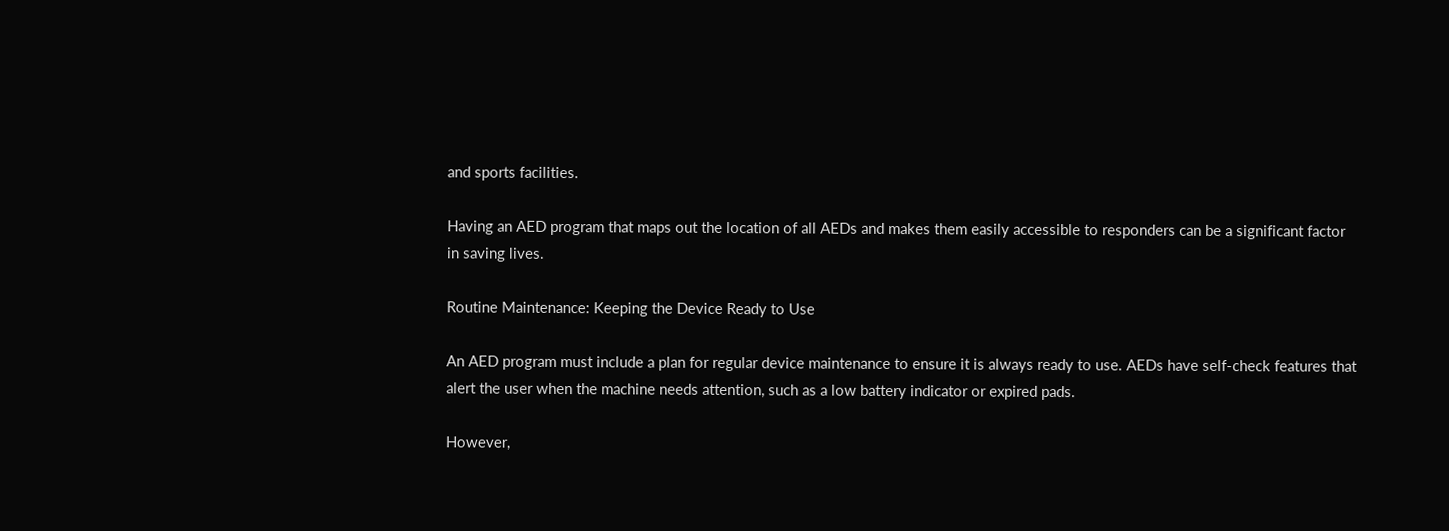and sports facilities.

Having an AED program that maps out the location of all AEDs and makes them easily accessible to responders can be a significant factor in saving lives.

Routine Maintenance: Keeping the Device Ready to Use

An AED program must include a plan for regular device maintenance to ensure it is always ready to use. AEDs have self-check features that alert the user when the machine needs attention, such as a low battery indicator or expired pads.

However,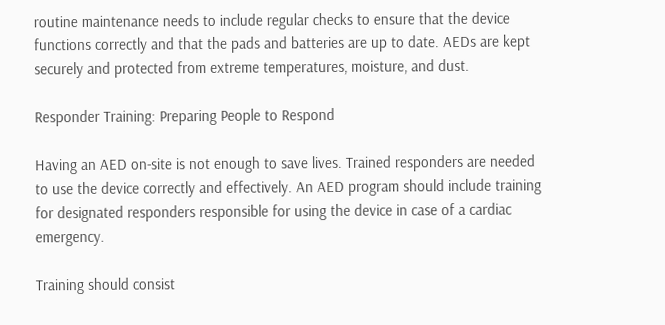routine maintenance needs to include regular checks to ensure that the device functions correctly and that the pads and batteries are up to date. AEDs are kept securely and protected from extreme temperatures, moisture, and dust.

Responder Training: Preparing People to Respond

Having an AED on-site is not enough to save lives. Trained responders are needed to use the device correctly and effectively. An AED program should include training for designated responders responsible for using the device in case of a cardiac emergency.

Training should consist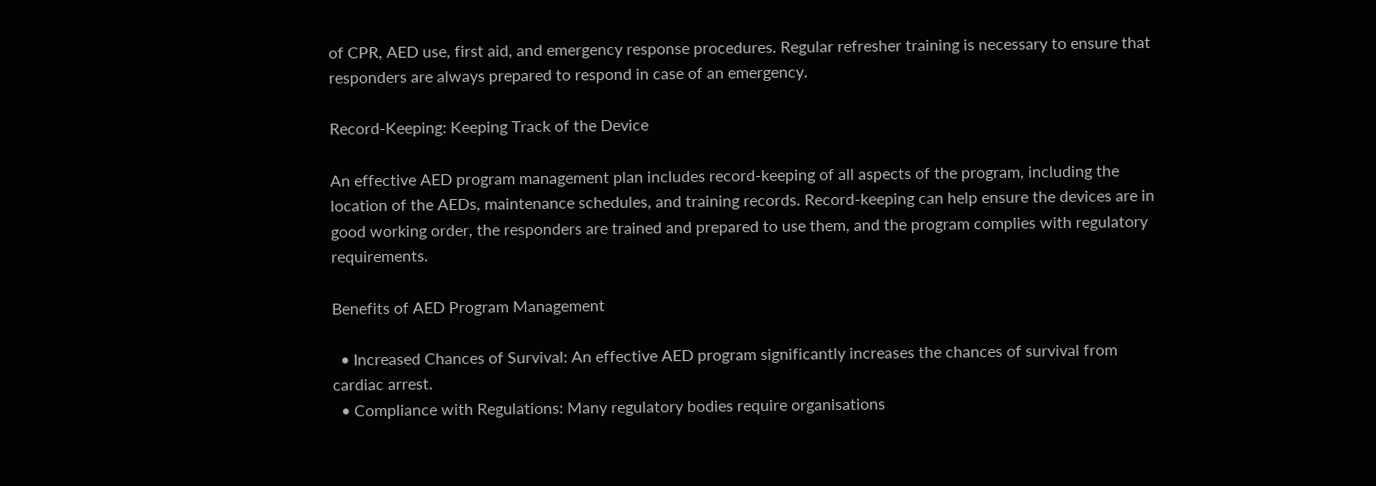of CPR, AED use, first aid, and emergency response procedures. Regular refresher training is necessary to ensure that responders are always prepared to respond in case of an emergency.

Record-Keeping: Keeping Track of the Device

An effective AED program management plan includes record-keeping of all aspects of the program, including the location of the AEDs, maintenance schedules, and training records. Record-keeping can help ensure the devices are in good working order, the responders are trained and prepared to use them, and the program complies with regulatory requirements.

Benefits of AED Program Management

  • Increased Chances of Survival: An effective AED program significantly increases the chances of survival from cardiac arrest.
  • Compliance with Regulations: Many regulatory bodies require organisations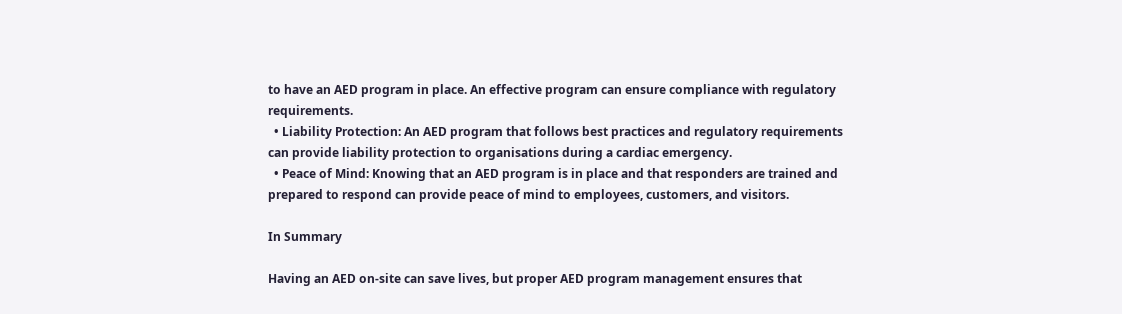to have an AED program in place. An effective program can ensure compliance with regulatory requirements.
  • Liability Protection: An AED program that follows best practices and regulatory requirements can provide liability protection to organisations during a cardiac emergency.
  • Peace of Mind: Knowing that an AED program is in place and that responders are trained and prepared to respond can provide peace of mind to employees, customers, and visitors.

In Summary

Having an AED on-site can save lives, but proper AED program management ensures that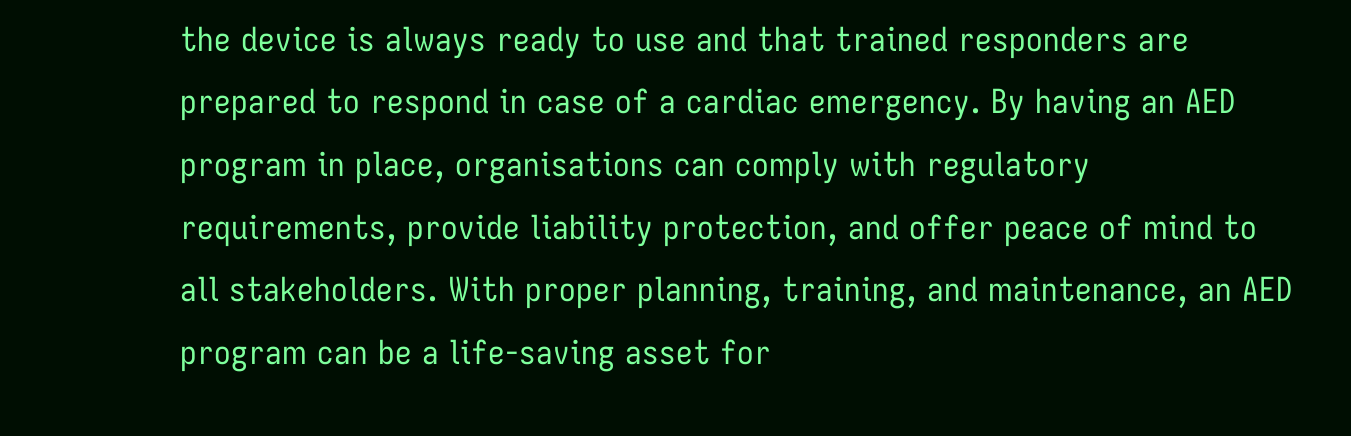the device is always ready to use and that trained responders are prepared to respond in case of a cardiac emergency. By having an AED program in place, organisations can comply with regulatory requirements, provide liability protection, and offer peace of mind to all stakeholders. With proper planning, training, and maintenance, an AED program can be a life-saving asset for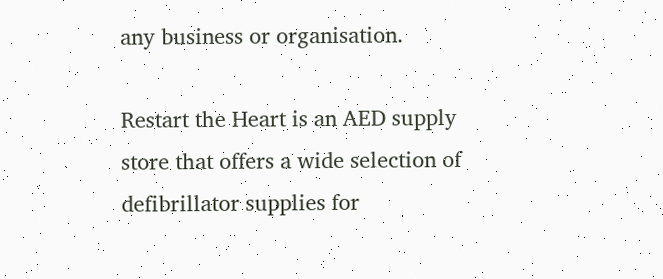any business or organisation.

Restart the Heart is an AED supply store that offers a wide selection of defibrillator supplies for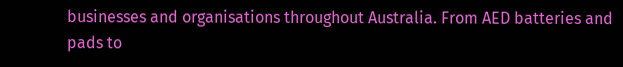businesses and organisations throughout Australia. From AED batteries and pads to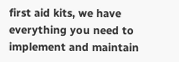first aid kits, we have everything you need to implement and maintain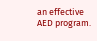an effective AED program.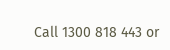Call 1300 818 443 or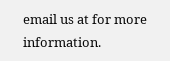email us at for more information.